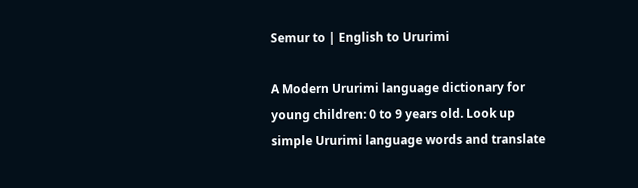Semur to | English to Ururimi

A Modern Ururimi language dictionary for young children: 0 to 9 years old. Look up simple Ururimi language words and translate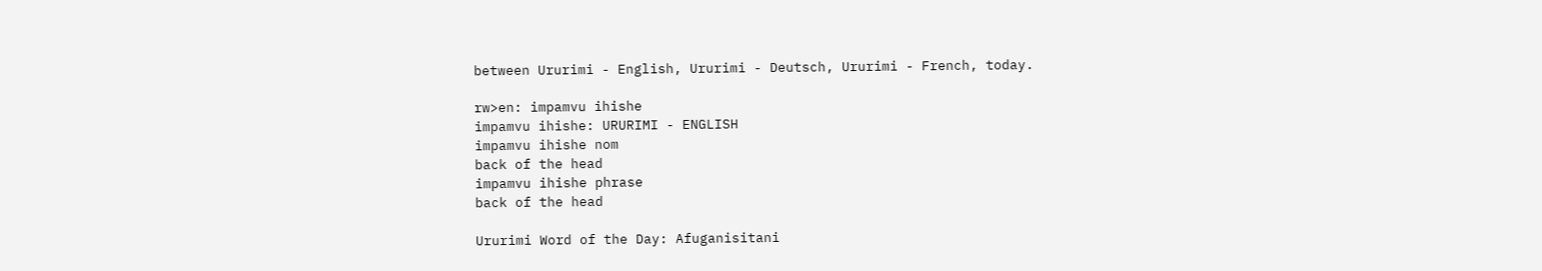between Ururimi - English, Ururimi - Deutsch, Ururimi - French, today.

rw>en: impamvu ihishe
impamvu ihishe: URURIMI - ENGLISH
impamvu ihishe nom
back of the head
impamvu ihishe phrase
back of the head

Ururimi Word of the Day: Afuganisitani